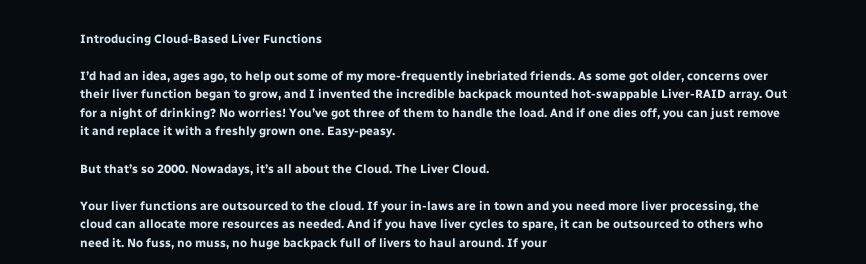Introducing Cloud-Based Liver Functions

I’d had an idea, ages ago, to help out some of my more-frequently inebriated friends. As some got older, concerns over their liver function began to grow, and I invented the incredible backpack mounted hot-swappable Liver-RAID array. Out for a night of drinking? No worries! You’ve got three of them to handle the load. And if one dies off, you can just remove it and replace it with a freshly grown one. Easy-peasy.

But that’s so 2000. Nowadays, it’s all about the Cloud. The Liver Cloud.

Your liver functions are outsourced to the cloud. If your in-laws are in town and you need more liver processing, the cloud can allocate more resources as needed. And if you have liver cycles to spare, it can be outsourced to others who need it. No fuss, no muss, no huge backpack full of livers to haul around. If your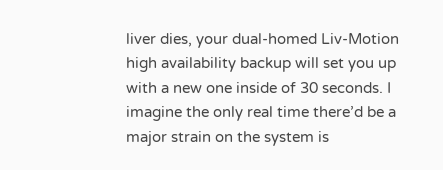liver dies, your dual-homed Liv-Motion high availability backup will set you up with a new one inside of 30 seconds. I imagine the only real time there’d be a major strain on the system is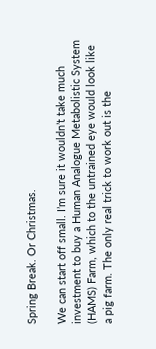Spring Break. Or Christmas.

We can start off small. I’m sure it wouldn’t take much investment to buy a Human Analogue Metabolistic System (HAMS) Farm, which to the untrained eye would look like a pig farm. The only real trick to work out is the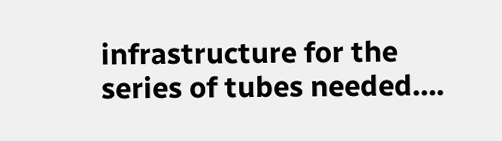infrastructure for the series of tubes needed….